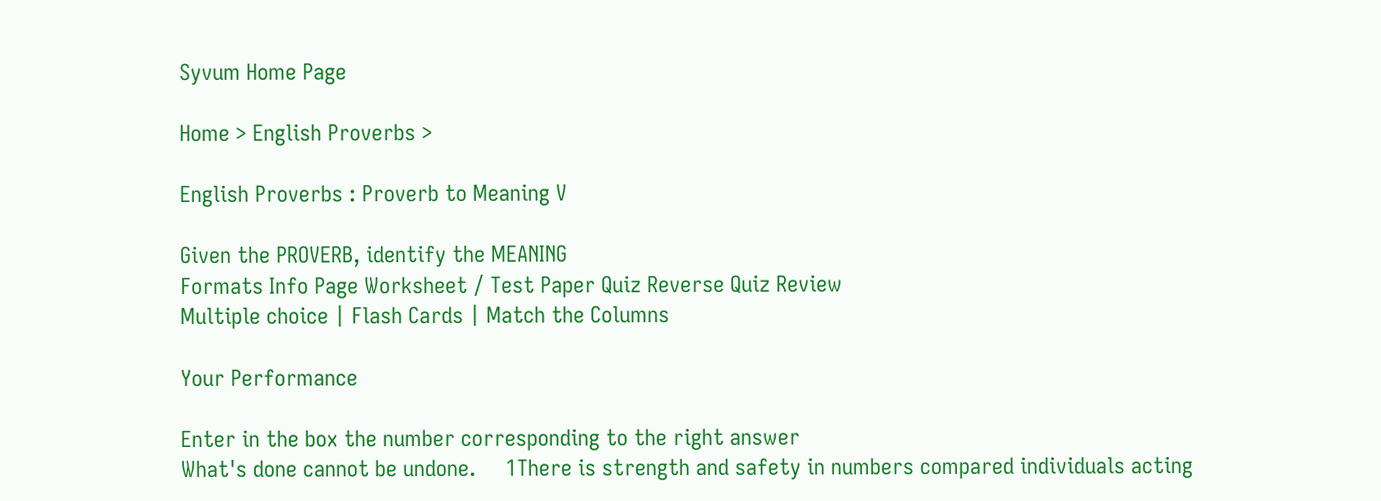Syvum Home Page

Home > English Proverbs >

English Proverbs : Proverb to Meaning V

Given the PROVERB, identify the MEANING
Formats Info Page Worksheet / Test Paper Quiz Reverse Quiz Review
Multiple choice | Flash Cards | Match the Columns

Your Performance

Enter in the box the number corresponding to the right answer
What's done cannot be undone.     1There is strength and safety in numbers compared individuals acting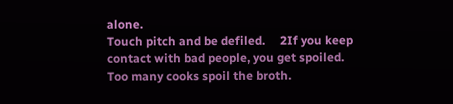alone.
Touch pitch and be defiled.     2If you keep contact with bad people, you get spoiled.
Too many cooks spoil the broth.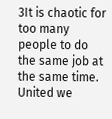3It is chaotic for too many people to do the same job at the same time.
United we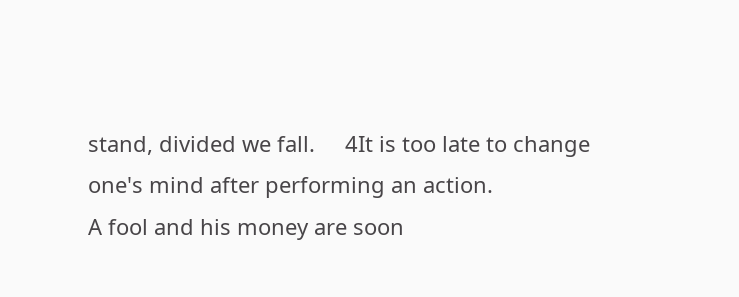stand, divided we fall.     4It is too late to change one's mind after performing an action.
A fool and his money are soon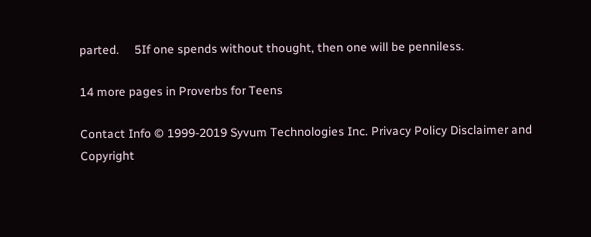parted.     5If one spends without thought, then one will be penniless.

14 more pages in Proverbs for Teens

Contact Info © 1999-2019 Syvum Technologies Inc. Privacy Policy Disclaimer and Copyright